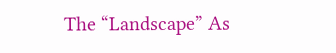The “Landscape” As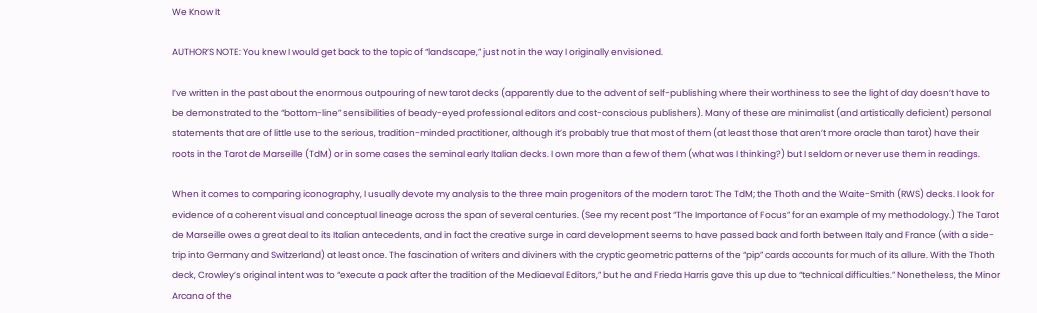We Know It

AUTHOR’S NOTE: You knew I would get back to the topic of “landscape,” just not in the way I originally envisioned.

I’ve written in the past about the enormous outpouring of new tarot decks (apparently due to the advent of self-publishing where their worthiness to see the light of day doesn’t have to be demonstrated to the “bottom-line” sensibilities of beady-eyed professional editors and cost-conscious publishers). Many of these are minimalist (and artistically deficient) personal statements that are of little use to the serious, tradition-minded practitioner, although it’s probably true that most of them (at least those that aren’t more oracle than tarot) have their roots in the Tarot de Marseille (TdM) or in some cases the seminal early Italian decks. I own more than a few of them (what was I thinking?) but I seldom or never use them in readings.

When it comes to comparing iconography, I usually devote my analysis to the three main progenitors of the modern tarot: The TdM; the Thoth and the Waite-Smith (RWS) decks. I look for evidence of a coherent visual and conceptual lineage across the span of several centuries. (See my recent post “The Importance of Focus” for an example of my methodology.) The Tarot de Marseille owes a great deal to its Italian antecedents, and in fact the creative surge in card development seems to have passed back and forth between Italy and France (with a side-trip into Germany and Switzerland) at least once. The fascination of writers and diviners with the cryptic geometric patterns of the “pip” cards accounts for much of its allure. With the Thoth deck, Crowley’s original intent was to “execute a pack after the tradition of the Mediaeval Editors,” but he and Frieda Harris gave this up due to “technical difficulties.” Nonetheless, the Minor Arcana of the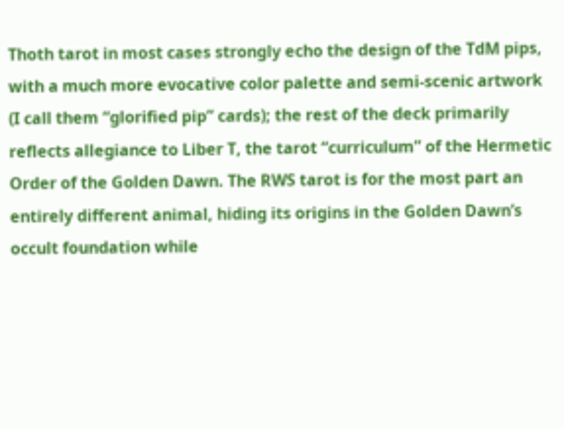Thoth tarot in most cases strongly echo the design of the TdM pips, with a much more evocative color palette and semi-scenic artwork (I call them “glorified pip” cards); the rest of the deck primarily reflects allegiance to Liber T, the tarot “curriculum” of the Hermetic Order of the Golden Dawn. The RWS tarot is for the most part an entirely different animal, hiding its origins in the Golden Dawn’s occult foundation while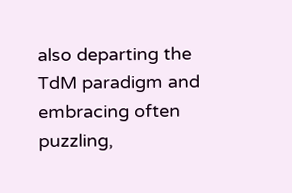also departing the TdM paradigm and embracing often puzzling,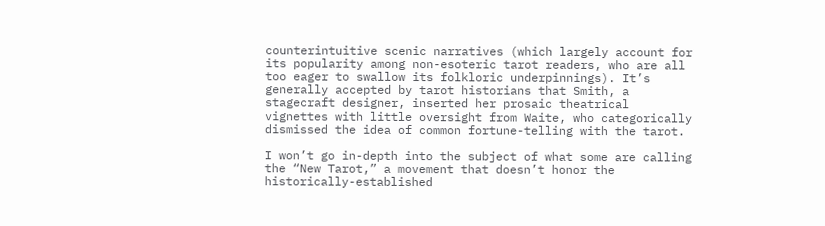counterintuitive scenic narratives (which largely account for its popularity among non-esoteric tarot readers, who are all too eager to swallow its folkloric underpinnings). It’s generally accepted by tarot historians that Smith, a stagecraft designer, inserted her prosaic theatrical vignettes with little oversight from Waite, who categorically dismissed the idea of common fortune-telling with the tarot.

I won’t go in-depth into the subject of what some are calling the “New Tarot,” a movement that doesn’t honor the historically-established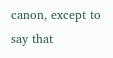canon, except to say that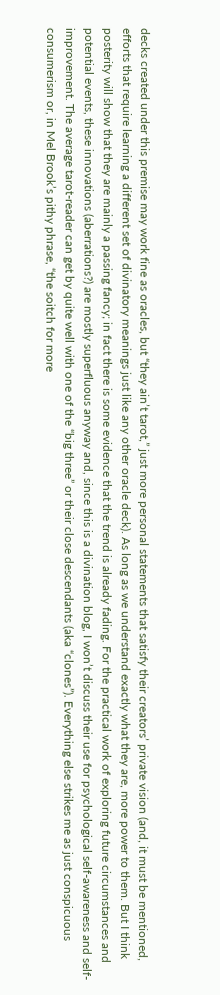decks created under this premise may work fine as oracles, but “they ain’t tarot,” just more personal statements that satisfy their creators’ private vision (and, it must be mentioned, efforts that require learning a different set of divinatory meanings just like any other oracle deck). As long as we understand exactly what they are, more power to them. But I think posterity will show that they are mainly a passing fancy; in fact there is some evidence that the trend is already fading. For the practical work of exploring future circumstances and potential events, these innovations (aberrations?) are mostly superfluous anyway and, since this is a divination blog, I won’t discuss their use for psychological self-awareness and self-improvement. The average tarot-reader can get by quite well with one of the “big three” or their close descendants (aka “clones”). Everything else strikes me as just conspicuous consumerism or, in Mel Brook’s pithy phrase, “the soitch for more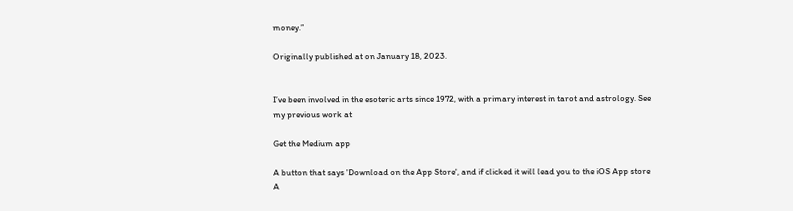money.”

Originally published at on January 18, 2023.


I’ve been involved in the esoteric arts since 1972, with a primary interest in tarot and astrology. See my previous work at

Get the Medium app

A button that says 'Download on the App Store', and if clicked it will lead you to the iOS App store
A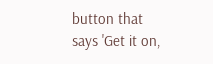button that says 'Get it on,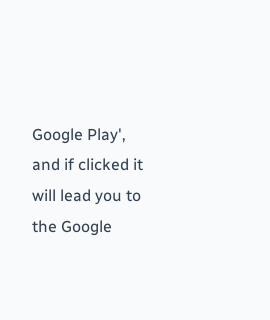Google Play', and if clicked it will lead you to the Google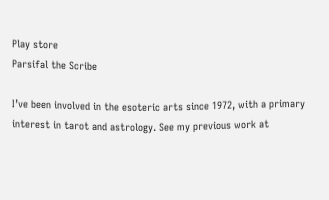Play store
Parsifal the Scribe

I’ve been involved in the esoteric arts since 1972, with a primary interest in tarot and astrology. See my previous work at